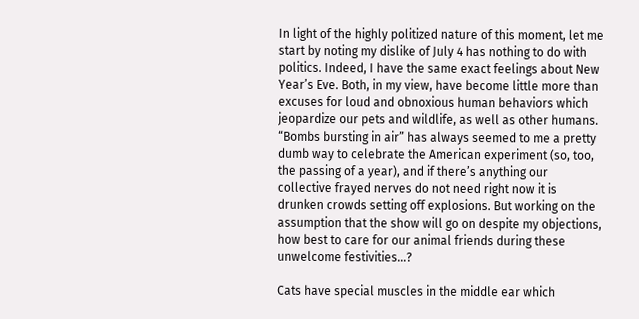In light of the highly politized nature of this moment, let me start by noting my dislike of July 4 has nothing to do with politics. Indeed, I have the same exact feelings about New Year’s Eve. Both, in my view, have become little more than excuses for loud and obnoxious human behaviors which jeopardize our pets and wildlife, as well as other humans. “Bombs bursting in air” has always seemed to me a pretty dumb way to celebrate the American experiment (so, too, the passing of a year), and if there’s anything our collective frayed nerves do not need right now it is drunken crowds setting off explosions. But working on the assumption that the show will go on despite my objections, how best to care for our animal friends during these unwelcome festivities…?

Cats have special muscles in the middle ear which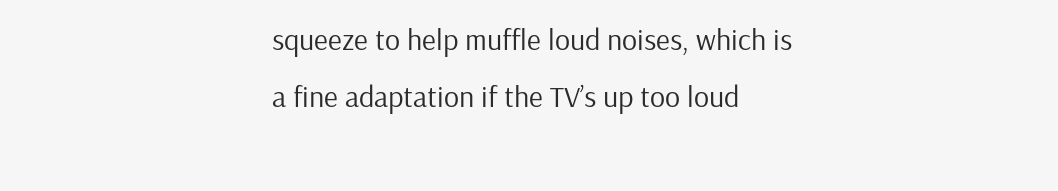squeeze to help muffle loud noises, which is a fine adaptation if the TV’s up too loud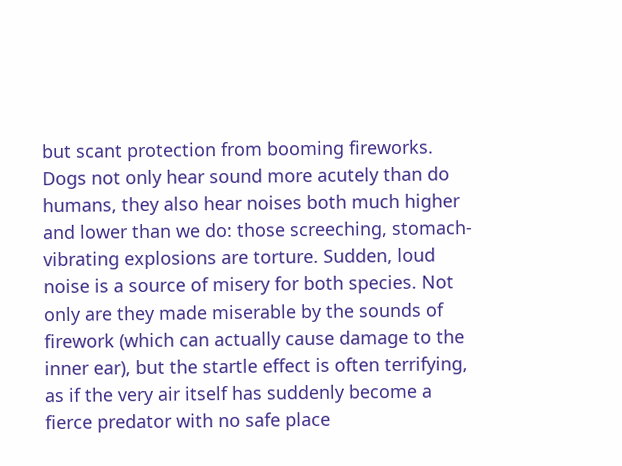but scant protection from booming fireworks. Dogs not only hear sound more acutely than do humans, they also hear noises both much higher and lower than we do: those screeching, stomach-vibrating explosions are torture. Sudden, loud noise is a source of misery for both species. Not only are they made miserable by the sounds of firework (which can actually cause damage to the inner ear), but the startle effect is often terrifying, as if the very air itself has suddenly become a fierce predator with no safe place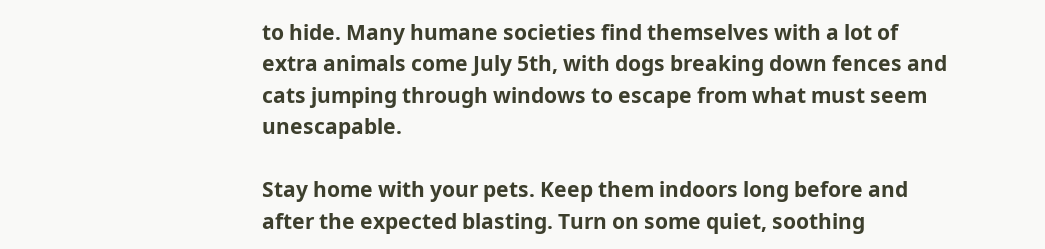to hide. Many humane societies find themselves with a lot of extra animals come July 5th, with dogs breaking down fences and cats jumping through windows to escape from what must seem unescapable.

Stay home with your pets. Keep them indoors long before and after the expected blasting. Turn on some quiet, soothing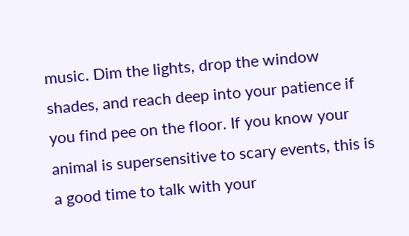music. Dim the lights, drop the window shades, and reach deep into your patience if you find pee on the floor. If you know your animal is supersensitive to scary events, this is a good time to talk with your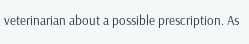veterinarian about a possible prescription. As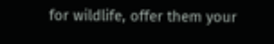for wildlife, offer them your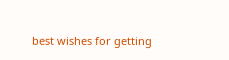best wishes for getting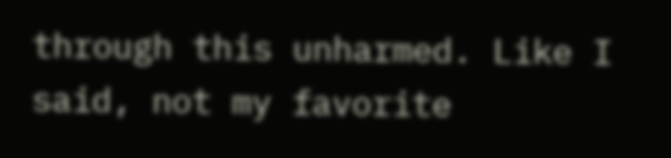through this unharmed. Like I said, not my favorite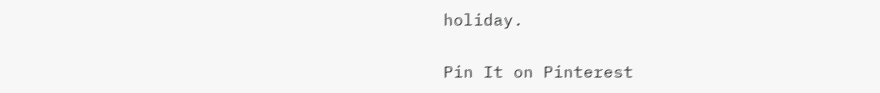holiday.


Pin It on Pinterest